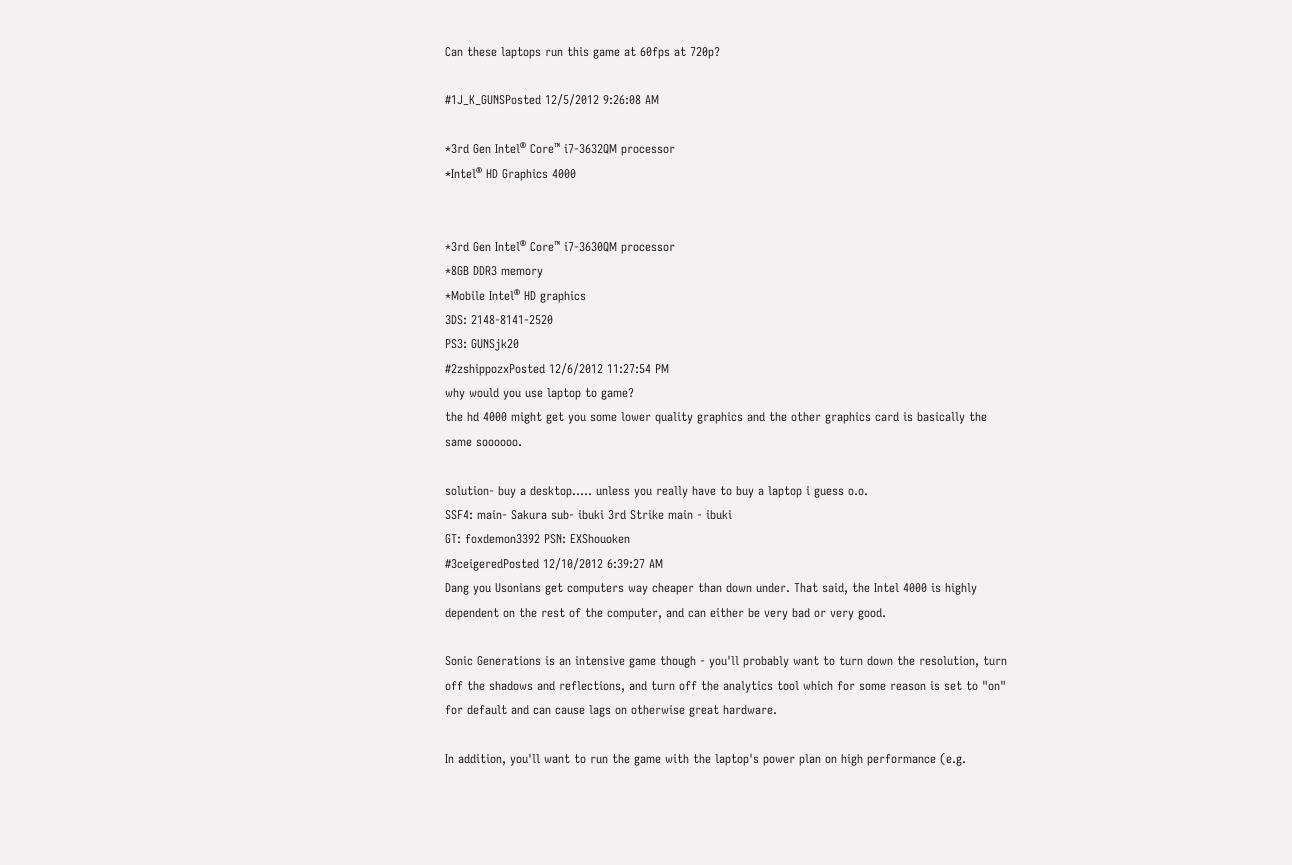Can these laptops run this game at 60fps at 720p?

#1J_K_GUNSPosted 12/5/2012 9:26:08 AM

*3rd Gen Intel® Core™ i7-3632QM processor
*Intel® HD Graphics 4000


*3rd Gen Intel® Core™ i7-3630QM processor
*8GB DDR3 memory
*Mobile Intel® HD graphics
3DS: 2148-8141-2520
PS3: GUNSjk20
#2zshippozxPosted 12/6/2012 11:27:54 PM
why would you use laptop to game?
the hd 4000 might get you some lower quality graphics and the other graphics card is basically the same soooooo.

solution- buy a desktop..... unless you really have to buy a laptop i guess o.o.
SSF4: main- Sakura sub- ibuki 3rd Strike main - ibuki
GT: foxdemon3392 PSN: EXShouoken
#3ceigeredPosted 12/10/2012 6:39:27 AM
Dang you Usonians get computers way cheaper than down under. That said, the Intel 4000 is highly dependent on the rest of the computer, and can either be very bad or very good.

Sonic Generations is an intensive game though - you'll probably want to turn down the resolution, turn off the shadows and reflections, and turn off the analytics tool which for some reason is set to "on" for default and can cause lags on otherwise great hardware.

In addition, you'll want to run the game with the laptop's power plan on high performance (e.g.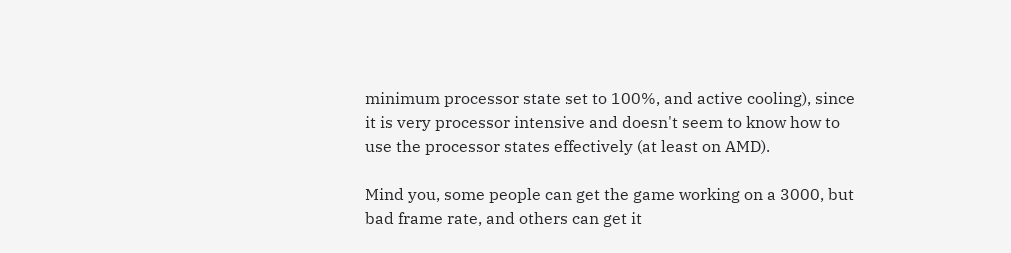minimum processor state set to 100%, and active cooling), since it is very processor intensive and doesn't seem to know how to use the processor states effectively (at least on AMD).

Mind you, some people can get the game working on a 3000, but bad frame rate, and others can get it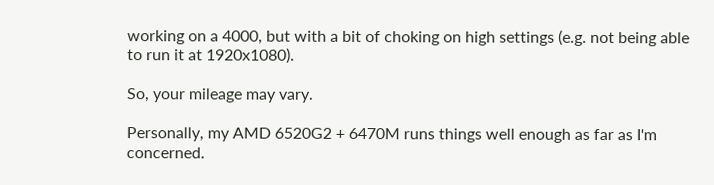working on a 4000, but with a bit of choking on high settings (e.g. not being able to run it at 1920x1080).

So, your mileage may vary.

Personally, my AMD 6520G2 + 6470M runs things well enough as far as I'm concerned.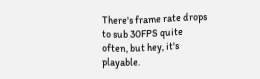There's frame rate drops to sub 30FPS quite often, but hey, it's playable.